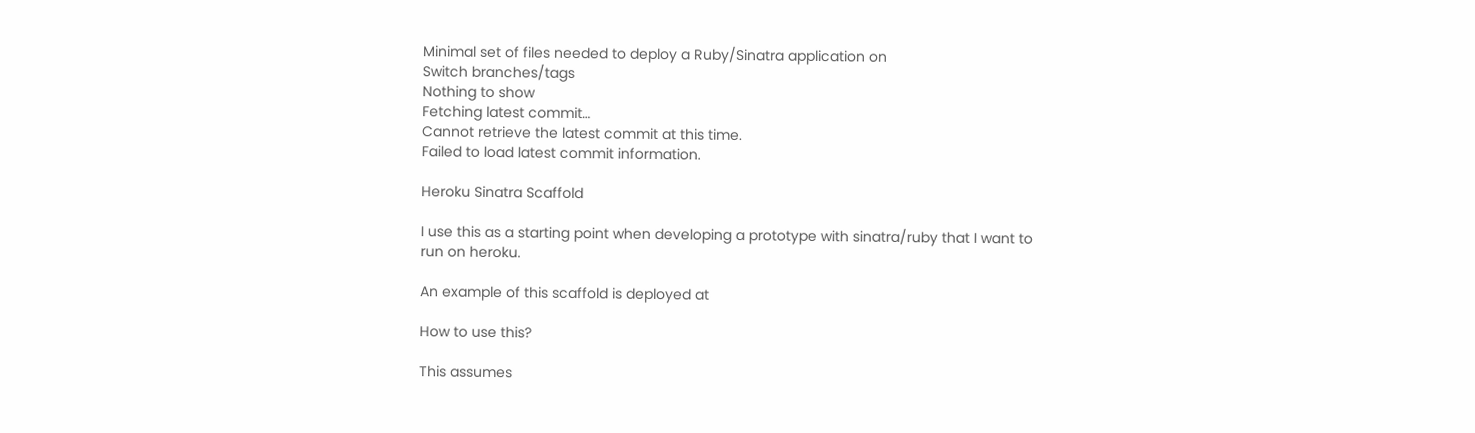Minimal set of files needed to deploy a Ruby/Sinatra application on
Switch branches/tags
Nothing to show
Fetching latest commit…
Cannot retrieve the latest commit at this time.
Failed to load latest commit information.

Heroku Sinatra Scaffold

I use this as a starting point when developing a prototype with sinatra/ruby that I want to run on heroku.

An example of this scaffold is deployed at

How to use this?

This assumes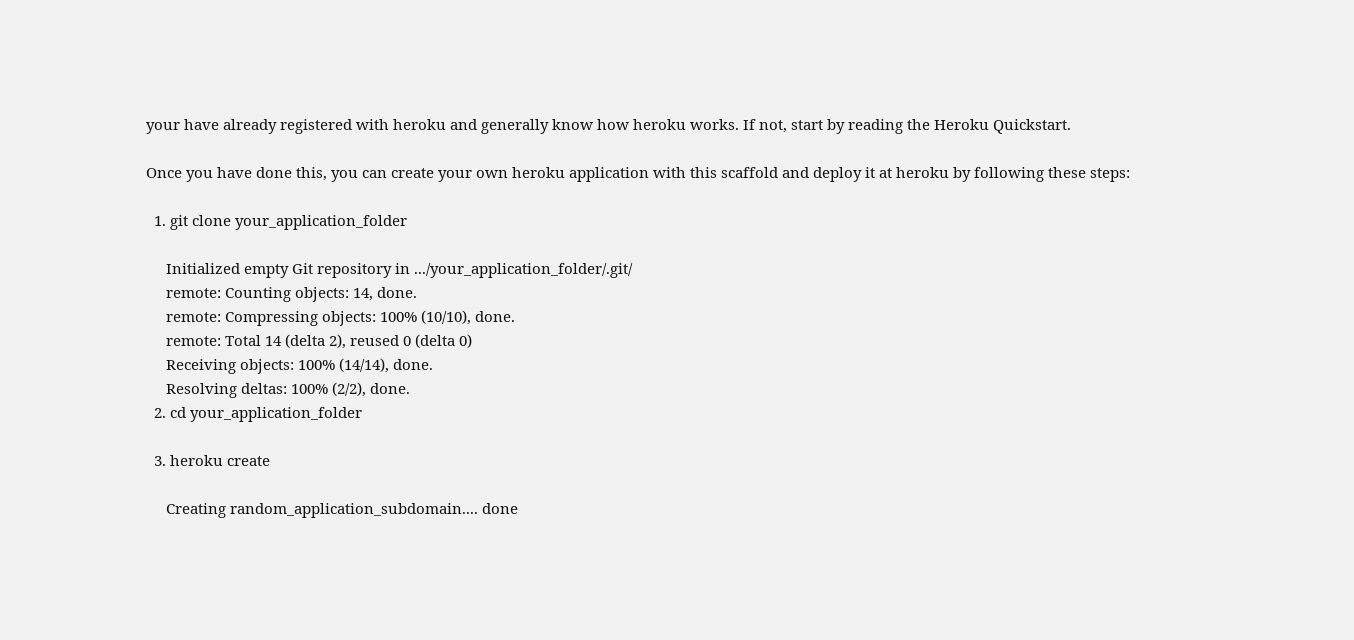your have already registered with heroku and generally know how heroku works. If not, start by reading the Heroku Quickstart.

Once you have done this, you can create your own heroku application with this scaffold and deploy it at heroku by following these steps:

  1. git clone your_application_folder

     Initialized empty Git repository in .../your_application_folder/.git/
     remote: Counting objects: 14, done.
     remote: Compressing objects: 100% (10/10), done.
     remote: Total 14 (delta 2), reused 0 (delta 0)
     Receiving objects: 100% (14/14), done.
     Resolving deltas: 100% (2/2), done.
  2. cd your_application_folder

  3. heroku create

     Creating random_application_subdomain.... done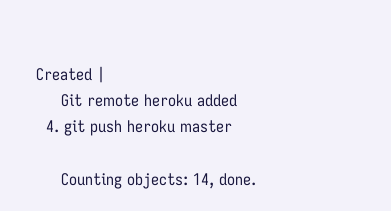Created |
     Git remote heroku added
  4. git push heroku master

     Counting objects: 14, done.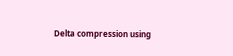Delta compression using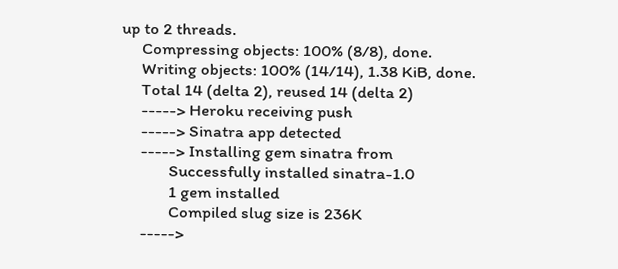up to 2 threads.
     Compressing objects: 100% (8/8), done.
     Writing objects: 100% (14/14), 1.38 KiB, done.
     Total 14 (delta 2), reused 14 (delta 2)
     -----> Heroku receiving push
     -----> Sinatra app detected
     -----> Installing gem sinatra from
            Successfully installed sinatra-1.0
            1 gem installed
            Compiled slug size is 236K
     ----->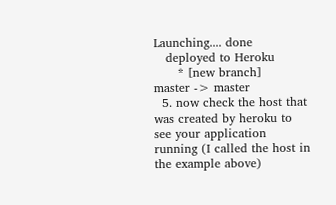Launching.... done
   deployed to Heroku
      * [new branch]      master -> master
  5. now check the host that was created by heroku to see your application running (I called the host in the example above)